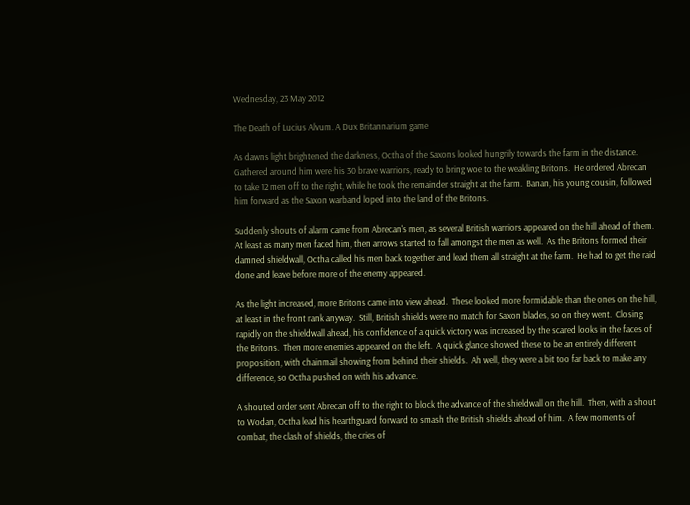Wednesday, 23 May 2012

The Death of Lucius Alvum. A Dux Britannarium game

As dawns light brightened the darkness, Octha of the Saxons looked hungrily towards the farm in the distance.  Gathered around him were his 30 brave warriors, ready to bring woe to the weakling Britons.  He ordered Abrecan to take 12 men off to the right, while he took the remainder straight at the farm.  Banan, his young cousin, followed him forward as the Saxon warband loped into the land of the Britons.

Suddenly shouts of alarm came from Abrecan's men, as several British warriors appeared on the hill ahead of them.  At least as many men faced him, then arrows started to fall amongst the men as well.  As the Britons formed their damned shieldwall, Octha called his men back together and lead them all straight at the farm.  He had to get the raid done and leave before more of the enemy appeared.

As the light increased, more Britons came into view ahead.  These looked more formidable than the ones on the hill, at least in the front rank anyway.  Still, British shields were no match for Saxon blades, so on they went.  Closing rapidly on the shieldwall ahead, his confidence of a quick victory was increased by the scared looks in the faces of the Britons.  Then more enemies appeared on the left.  A quick glance showed these to be an entirely different proposition, with chainmail showing from behind their shields.  Ah well, they were a bit too far back to make any difference, so Octha pushed on with his advance.

A shouted order sent Abrecan off to the right to block the advance of the shieldwall on the hill.  Then, with a shout to Wodan, Octha lead his hearthguard forward to smash the British shields ahead of him.  A few moments of combat, the clash of shields, the cries of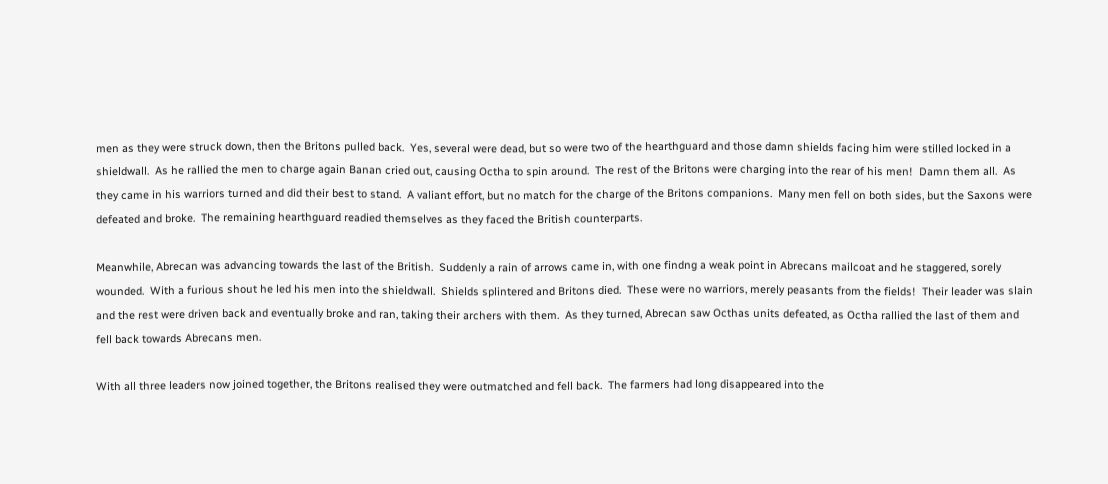men as they were struck down, then the Britons pulled back.  Yes, several were dead, but so were two of the hearthguard and those damn shields facing him were stilled locked in a shieldwall.  As he rallied the men to charge again Banan cried out, causing Octha to spin around.  The rest of the Britons were charging into the rear of his men!  Damn them all.  As they came in his warriors turned and did their best to stand.  A valiant effort, but no match for the charge of the Britons companions.  Many men fell on both sides, but the Saxons were defeated and broke.  The remaining hearthguard readied themselves as they faced the British counterparts.

Meanwhile, Abrecan was advancing towards the last of the British.  Suddenly a rain of arrows came in, with one findng a weak point in Abrecans mailcoat and he staggered, sorely wounded.  With a furious shout he led his men into the shieldwall.  Shields splintered and Britons died.  These were no warriors, merely peasants from the fields!  Their leader was slain and the rest were driven back and eventually broke and ran, taking their archers with them.  As they turned, Abrecan saw Octhas units defeated, as Octha rallied the last of them and fell back towards Abrecans men.

With all three leaders now joined together, the Britons realised they were outmatched and fell back.  The farmers had long disappeared into the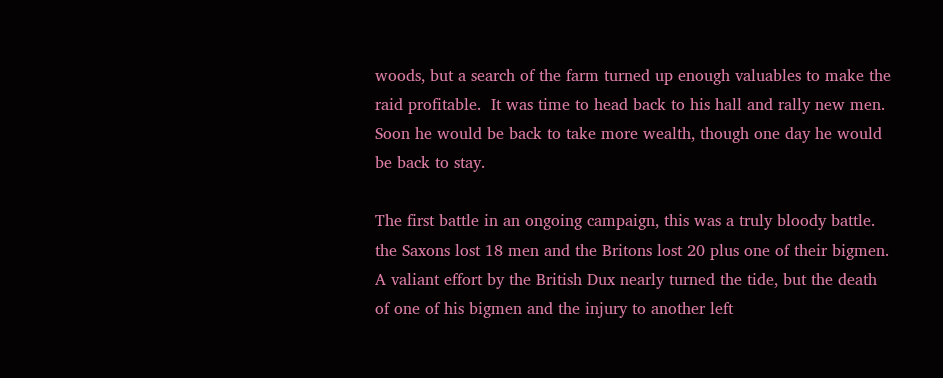woods, but a search of the farm turned up enough valuables to make the raid profitable.  It was time to head back to his hall and rally new men.  Soon he would be back to take more wealth, though one day he would be back to stay.

The first battle in an ongoing campaign, this was a truly bloody battle.  the Saxons lost 18 men and the Britons lost 20 plus one of their bigmen.  A valiant effort by the British Dux nearly turned the tide, but the death of one of his bigmen and the injury to another left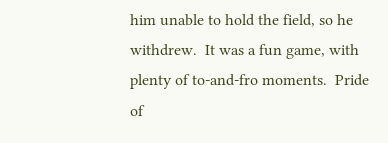him unable to hold the field, so he withdrew.  It was a fun game, with plenty of to-and-fro moments.  Pride of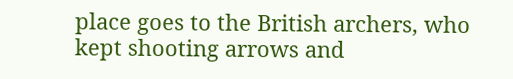place goes to the British archers, who kept shooting arrows and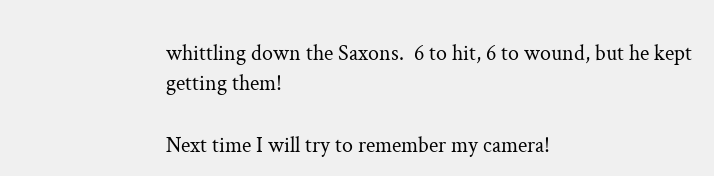whittling down the Saxons.  6 to hit, 6 to wound, but he kept getting them!

Next time I will try to remember my camera!